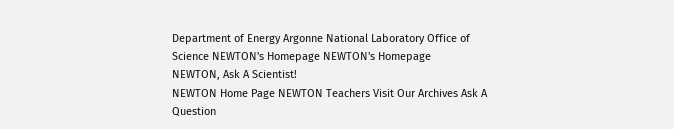Department of Energy Argonne National Laboratory Office of Science NEWTON's Homepage NEWTON's Homepage
NEWTON, Ask A Scientist!
NEWTON Home Page NEWTON Teachers Visit Our Archives Ask A Question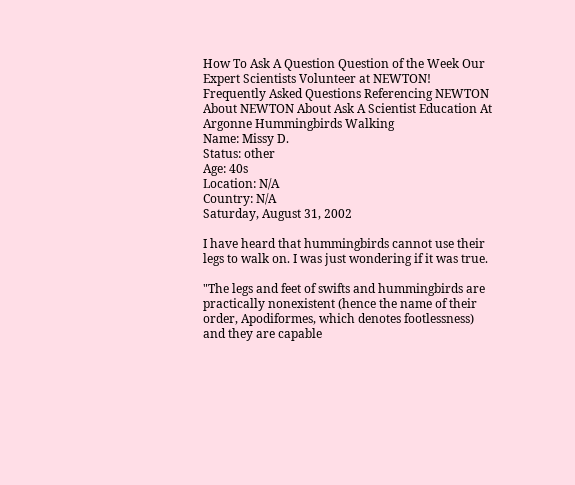How To Ask A Question Question of the Week Our Expert Scientists Volunteer at NEWTON! Frequently Asked Questions Referencing NEWTON About NEWTON About Ask A Scientist Education At Argonne Hummingbirds Walking
Name: Missy D.
Status: other
Age: 40s
Location: N/A
Country: N/A
Saturday, August 31, 2002

I have heard that hummingbirds cannot use their legs to walk on. I was just wondering if it was true.

"The legs and feet of swifts and hummingbirds are practically nonexistent (hence the name of their order, Apodiformes, which denotes footlessness) and they are capable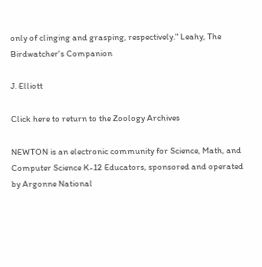only of clinging and grasping, respectively." Leahy, The Birdwatcher's Companion

J. Elliott

Click here to return to the Zoology Archives

NEWTON is an electronic community for Science, Math, and Computer Science K-12 Educators, sponsored and operated by Argonne National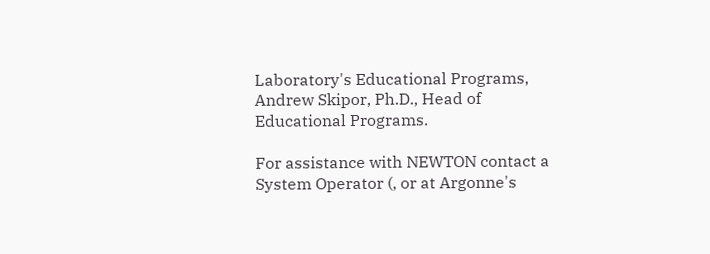Laboratory's Educational Programs, Andrew Skipor, Ph.D., Head of Educational Programs.

For assistance with NEWTON contact a System Operator (, or at Argonne's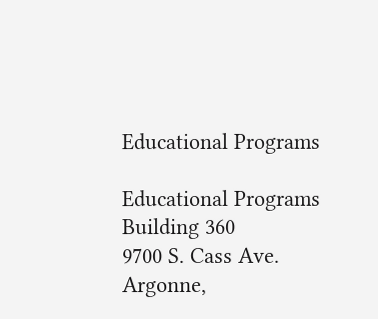Educational Programs

Educational Programs
Building 360
9700 S. Cass Ave.
Argonne,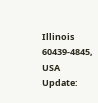Illinois
60439-4845, USA
Update: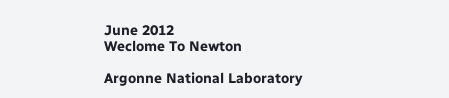June 2012
Weclome To Newton

Argonne National Laboratory